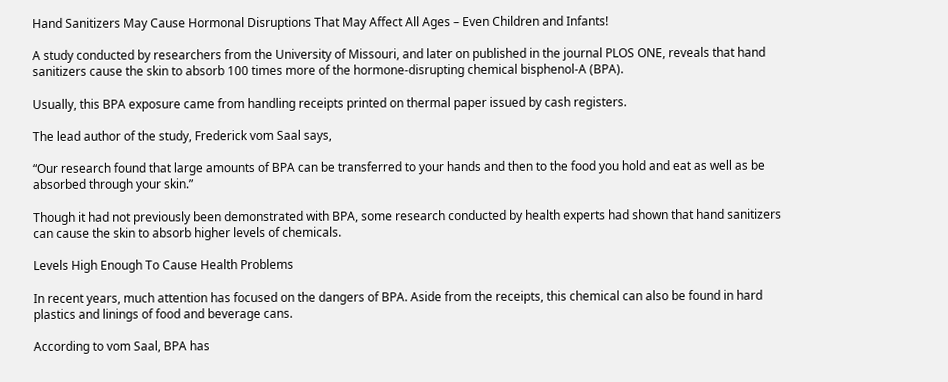Hand Sanitizers May Cause Hormonal Disruptions That May Affect All Ages – Even Children and Infants!

A study conducted by researchers from the University of Missouri, and later on published in the journal PLOS ONE, reveals that hand sanitizers cause the skin to absorb 100 times more of the hormone-disrupting chemical bisphenol-A (BPA).

Usually, this BPA exposure came from handling receipts printed on thermal paper issued by cash registers.

The lead author of the study, Frederick vom Saal says,

“Our research found that large amounts of BPA can be transferred to your hands and then to the food you hold and eat as well as be absorbed through your skin.”

Though it had not previously been demonstrated with BPA, some research conducted by health experts had shown that hand sanitizers can cause the skin to absorb higher levels of chemicals.

Levels High Enough To Cause Health Problems

In recent years, much attention has focused on the dangers of BPA. Aside from the receipts, this chemical can also be found in hard plastics and linings of food and beverage cans.

According to vom Saal, BPA has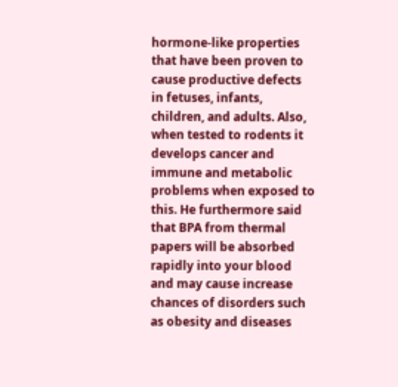hormone-like properties that have been proven to cause productive defects in fetuses, infants, children, and adults. Also, when tested to rodents it develops cancer and immune and metabolic problems when exposed to this. He furthermore said that BPA from thermal papers will be absorbed rapidly into your blood and may cause increase chances of disorders such as obesity and diseases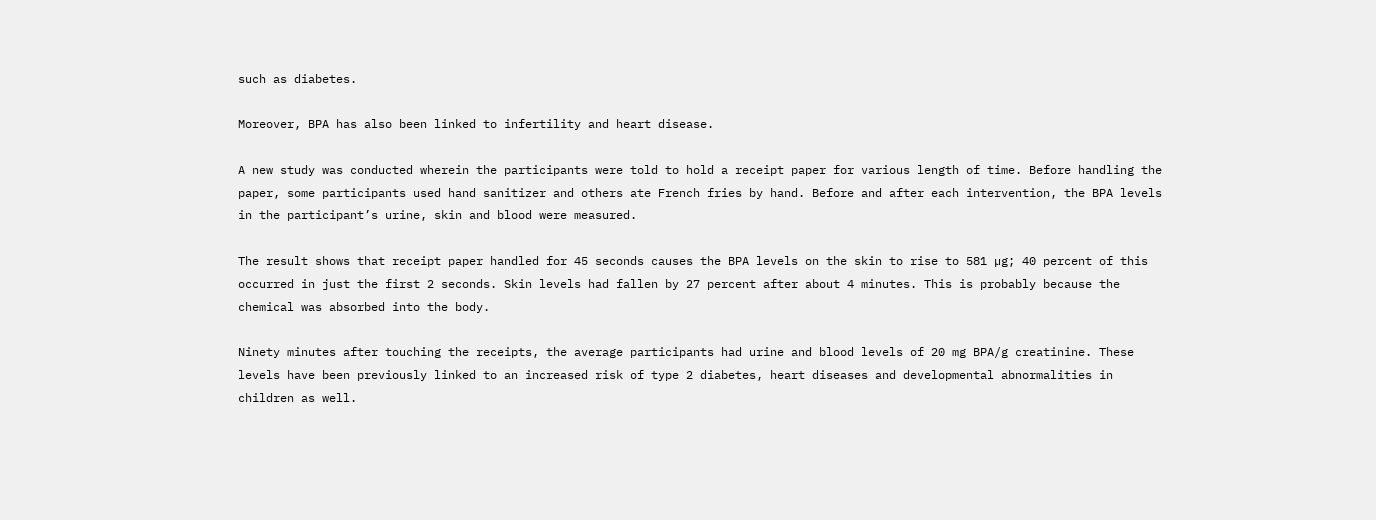such as diabetes.

Moreover, BPA has also been linked to infertility and heart disease.

A new study was conducted wherein the participants were told to hold a receipt paper for various length of time. Before handling the paper, some participants used hand sanitizer and others ate French fries by hand. Before and after each intervention, the BPA levels in the participant’s urine, skin and blood were measured.

The result shows that receipt paper handled for 45 seconds causes the BPA levels on the skin to rise to 581 µg; 40 percent of this occurred in just the first 2 seconds. Skin levels had fallen by 27 percent after about 4 minutes. This is probably because the chemical was absorbed into the body.

Ninety minutes after touching the receipts, the average participants had urine and blood levels of 20 mg BPA/g creatinine. These levels have been previously linked to an increased risk of type 2 diabetes, heart diseases and developmental abnormalities in children as well.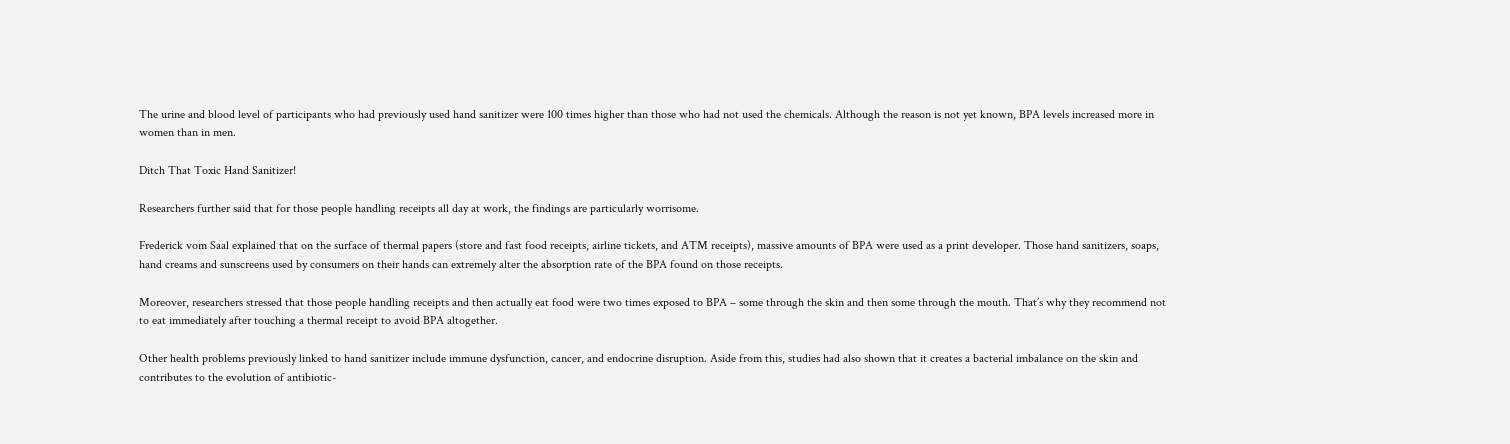The urine and blood level of participants who had previously used hand sanitizer were 100 times higher than those who had not used the chemicals. Although the reason is not yet known, BPA levels increased more in women than in men.

Ditch That Toxic Hand Sanitizer!

Researchers further said that for those people handling receipts all day at work, the findings are particularly worrisome.

Frederick vom Saal explained that on the surface of thermal papers (store and fast food receipts, airline tickets, and ATM receipts), massive amounts of BPA were used as a print developer. Those hand sanitizers, soaps, hand creams and sunscreens used by consumers on their hands can extremely alter the absorption rate of the BPA found on those receipts.

Moreover, researchers stressed that those people handling receipts and then actually eat food were two times exposed to BPA – some through the skin and then some through the mouth. That’s why they recommend not to eat immediately after touching a thermal receipt to avoid BPA altogether.

Other health problems previously linked to hand sanitizer include immune dysfunction, cancer, and endocrine disruption. Aside from this, studies had also shown that it creates a bacterial imbalance on the skin and contributes to the evolution of antibiotic-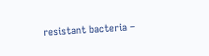resistant bacteria –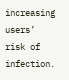increasing users’ risk of infection.